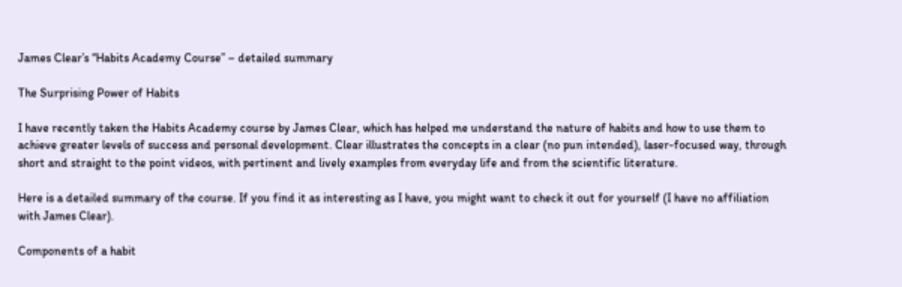James Clear’s “Habits Academy Course” – detailed summary

The Surprising Power of Habits

I have recently taken the Habits Academy course by James Clear, which has helped me understand the nature of habits and how to use them to achieve greater levels of success and personal development. Clear illustrates the concepts in a clear (no pun intended), laser-focused way, through short and straight to the point videos, with pertinent and lively examples from everyday life and from the scientific literature.

Here is a detailed summary of the course. If you find it as interesting as I have, you might want to check it out for yourself (I have no affiliation with James Clear).

Components of a habit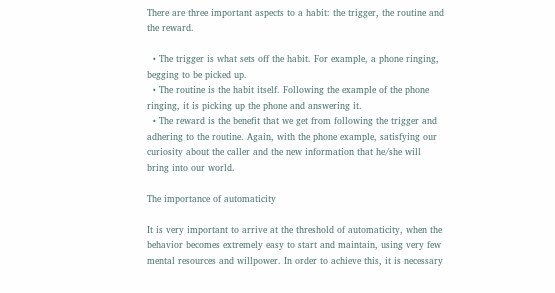There are three important aspects to a habit: the trigger, the routine and the reward.

  • The trigger is what sets off the habit. For example, a phone ringing, begging to be picked up.
  • The routine is the habit itself. Following the example of the phone ringing, it is picking up the phone and answering it.
  • The reward is the benefit that we get from following the trigger and adhering to the routine. Again, with the phone example, satisfying our curiosity about the caller and the new information that he/she will bring into our world.

The importance of automaticity

It is very important to arrive at the threshold of automaticity, when the behavior becomes extremely easy to start and maintain, using very few mental resources and willpower. In order to achieve this, it is necessary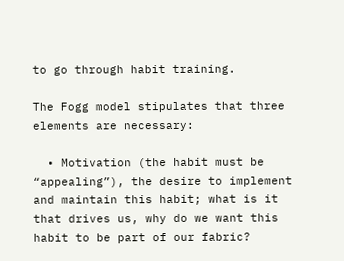to go through habit training.

The Fogg model stipulates that three elements are necessary:

  • Motivation (the habit must be “appealing”), the desire to implement and maintain this habit; what is it that drives us, why do we want this habit to be part of our fabric?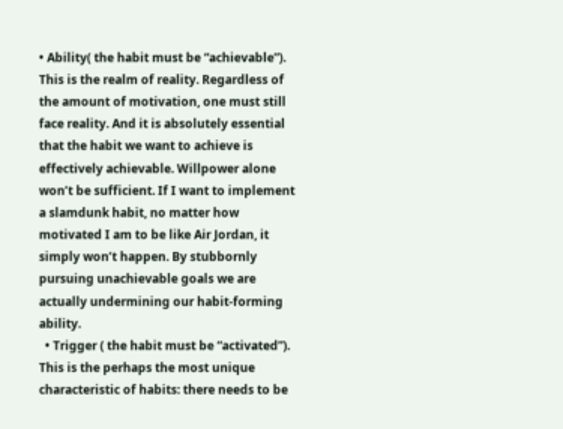• Ability( the habit must be “achievable”). This is the realm of reality. Regardless of the amount of motivation, one must still face reality. And it is absolutely essential that the habit we want to achieve is effectively achievable. Willpower alone won’t be sufficient. If I want to implement a slamdunk habit, no matter how motivated I am to be like Air Jordan, it simply won’t happen. By stubbornly pursuing unachievable goals we are actually undermining our habit-forming ability.
  • Trigger ( the habit must be “activated”). This is the perhaps the most unique characteristic of habits: there needs to be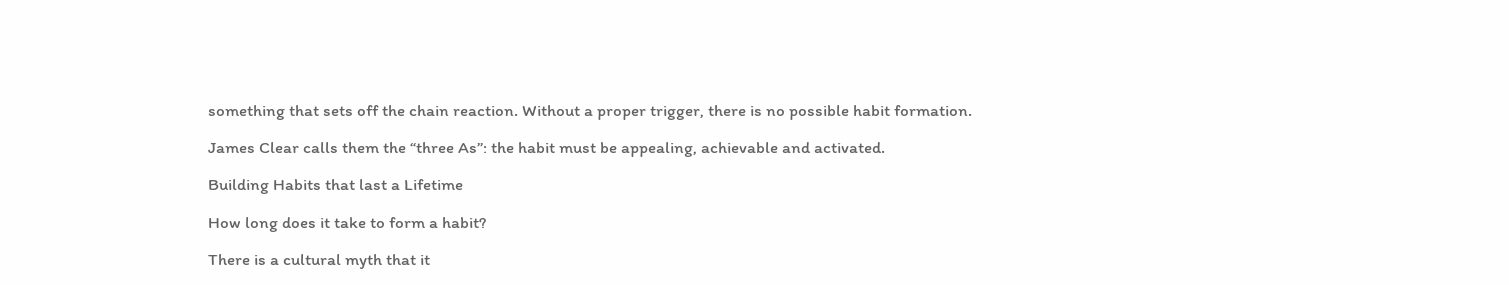something that sets off the chain reaction. Without a proper trigger, there is no possible habit formation.

James Clear calls them the “three As”: the habit must be appealing, achievable and activated.

Building Habits that last a Lifetime

How long does it take to form a habit?

There is a cultural myth that it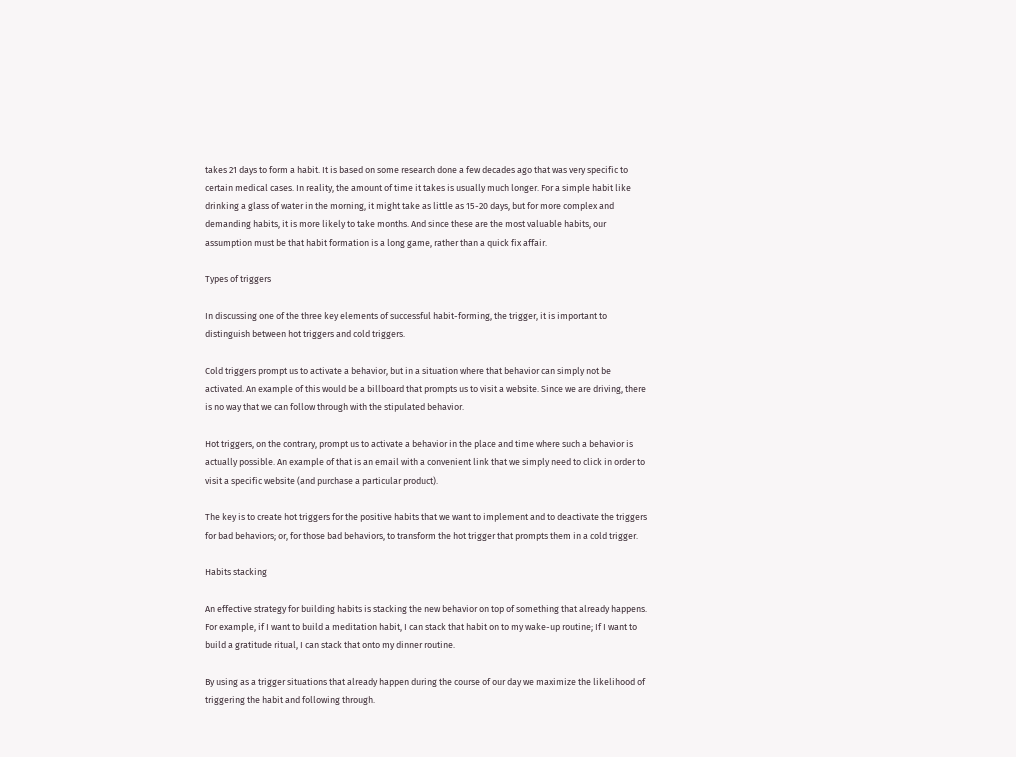takes 21 days to form a habit. It is based on some research done a few decades ago that was very specific to certain medical cases. In reality, the amount of time it takes is usually much longer. For a simple habit like drinking a glass of water in the morning, it might take as little as 15-20 days, but for more complex and demanding habits, it is more likely to take months. And since these are the most valuable habits, our assumption must be that habit formation is a long game, rather than a quick fix affair.

Types of triggers

In discussing one of the three key elements of successful habit-forming, the trigger, it is important to distinguish between hot triggers and cold triggers.

Cold triggers prompt us to activate a behavior, but in a situation where that behavior can simply not be activated. An example of this would be a billboard that prompts us to visit a website. Since we are driving, there is no way that we can follow through with the stipulated behavior.

Hot triggers, on the contrary, prompt us to activate a behavior in the place and time where such a behavior is actually possible. An example of that is an email with a convenient link that we simply need to click in order to visit a specific website (and purchase a particular product).

The key is to create hot triggers for the positive habits that we want to implement and to deactivate the triggers for bad behaviors; or, for those bad behaviors, to transform the hot trigger that prompts them in a cold trigger.

Habits stacking

An effective strategy for building habits is stacking the new behavior on top of something that already happens. For example, if I want to build a meditation habit, I can stack that habit on to my wake-up routine; If I want to build a gratitude ritual, I can stack that onto my dinner routine.

By using as a trigger situations that already happen during the course of our day we maximize the likelihood of triggering the habit and following through.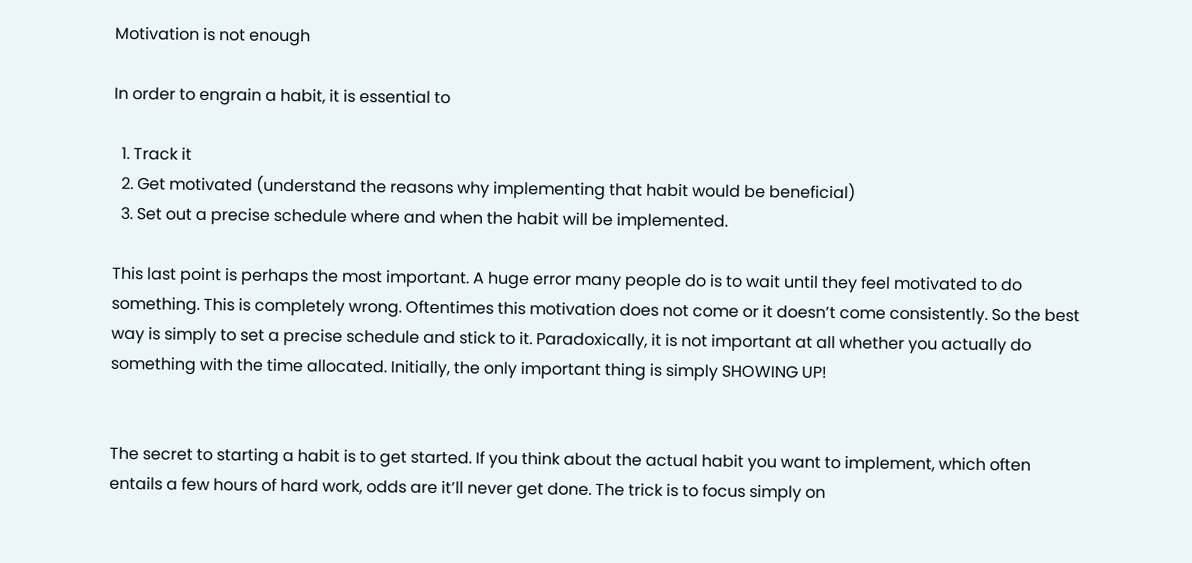Motivation is not enough

In order to engrain a habit, it is essential to

  1. Track it
  2. Get motivated (understand the reasons why implementing that habit would be beneficial)
  3. Set out a precise schedule where and when the habit will be implemented.

This last point is perhaps the most important. A huge error many people do is to wait until they feel motivated to do something. This is completely wrong. Oftentimes this motivation does not come or it doesn’t come consistently. So the best way is simply to set a precise schedule and stick to it. Paradoxically, it is not important at all whether you actually do something with the time allocated. Initially, the only important thing is simply SHOWING UP!


The secret to starting a habit is to get started. If you think about the actual habit you want to implement, which often entails a few hours of hard work, odds are it’ll never get done. The trick is to focus simply on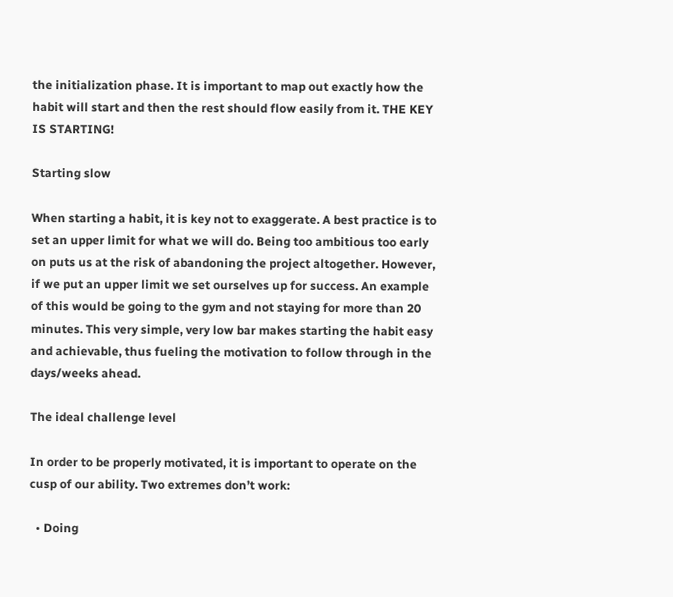the initialization phase. It is important to map out exactly how the habit will start and then the rest should flow easily from it. THE KEY IS STARTING!

Starting slow

When starting a habit, it is key not to exaggerate. A best practice is to set an upper limit for what we will do. Being too ambitious too early on puts us at the risk of abandoning the project altogether. However, if we put an upper limit we set ourselves up for success. An example of this would be going to the gym and not staying for more than 20 minutes. This very simple, very low bar makes starting the habit easy and achievable, thus fueling the motivation to follow through in the days/weeks ahead.

The ideal challenge level

In order to be properly motivated, it is important to operate on the cusp of our ability. Two extremes don’t work:

  • Doing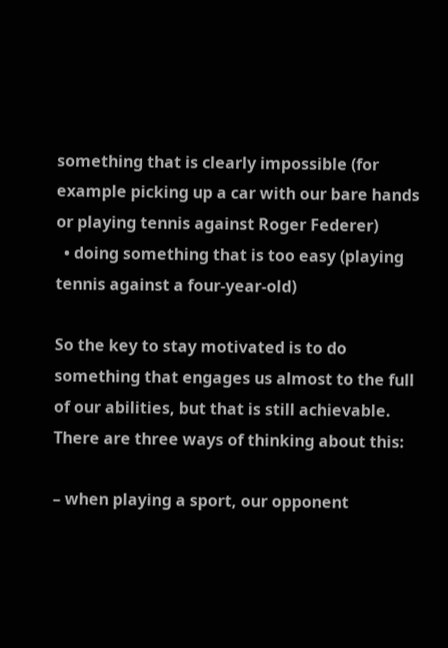something that is clearly impossible (for example picking up a car with our bare hands or playing tennis against Roger Federer)
  • doing something that is too easy (playing tennis against a four-year-old)

So the key to stay motivated is to do something that engages us almost to the full of our abilities, but that is still achievable. There are three ways of thinking about this:

– when playing a sport, our opponent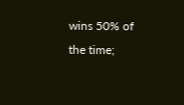wins 50% of the time;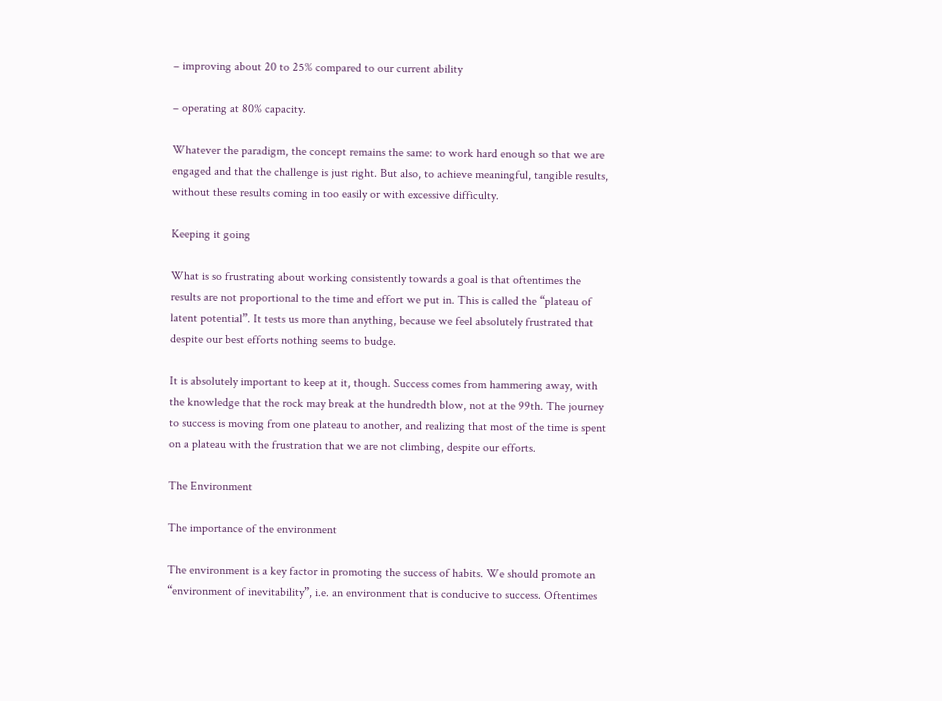– improving about 20 to 25% compared to our current ability

– operating at 80% capacity.

Whatever the paradigm, the concept remains the same: to work hard enough so that we are engaged and that the challenge is just right. But also, to achieve meaningful, tangible results, without these results coming in too easily or with excessive difficulty.

Keeping it going

What is so frustrating about working consistently towards a goal is that oftentimes the results are not proportional to the time and effort we put in. This is called the “plateau of latent potential”. It tests us more than anything, because we feel absolutely frustrated that despite our best efforts nothing seems to budge.

It is absolutely important to keep at it, though. Success comes from hammering away, with the knowledge that the rock may break at the hundredth blow, not at the 99th. The journey to success is moving from one plateau to another, and realizing that most of the time is spent on a plateau with the frustration that we are not climbing, despite our efforts.

The Environment

The importance of the environment

The environment is a key factor in promoting the success of habits. We should promote an “environment of inevitability”, i.e. an environment that is conducive to success. Oftentimes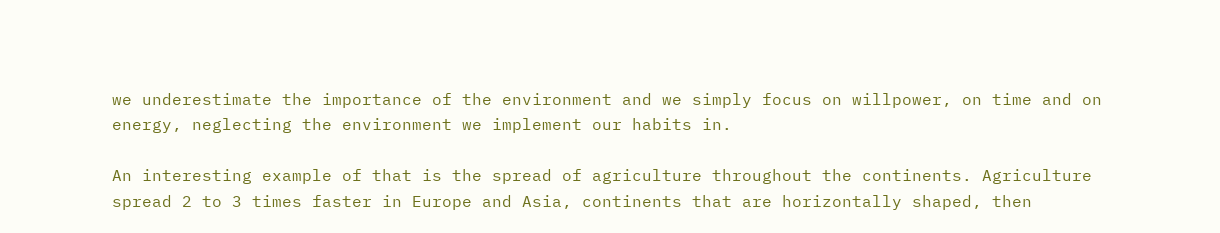we underestimate the importance of the environment and we simply focus on willpower, on time and on energy, neglecting the environment we implement our habits in.

An interesting example of that is the spread of agriculture throughout the continents. Agriculture spread 2 to 3 times faster in Europe and Asia, continents that are horizontally shaped, then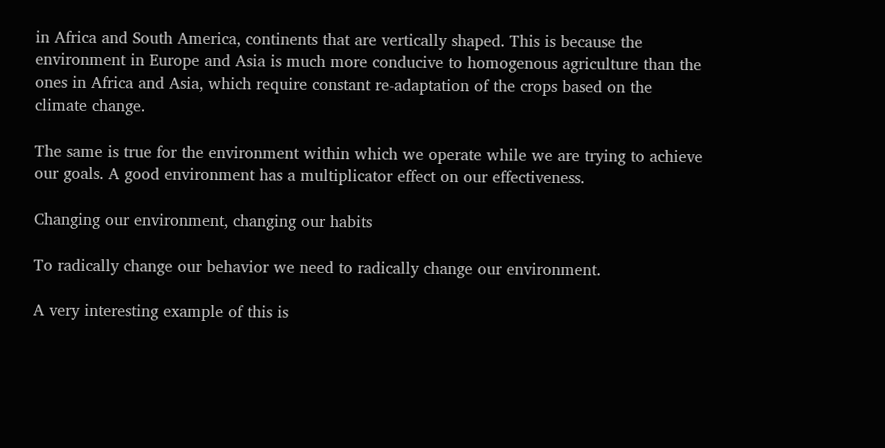in Africa and South America, continents that are vertically shaped. This is because the environment in Europe and Asia is much more conducive to homogenous agriculture than the ones in Africa and Asia, which require constant re-adaptation of the crops based on the climate change.

The same is true for the environment within which we operate while we are trying to achieve our goals. A good environment has a multiplicator effect on our effectiveness.

Changing our environment, changing our habits

To radically change our behavior we need to radically change our environment.

A very interesting example of this is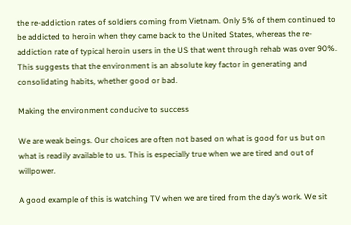the re-addiction rates of soldiers coming from Vietnam. Only 5% of them continued to be addicted to heroin when they came back to the United States, whereas the re-addiction rate of typical heroin users in the US that went through rehab was over 90%. This suggests that the environment is an absolute key factor in generating and consolidating habits, whether good or bad.

Making the environment conducive to success

We are weak beings. Our choices are often not based on what is good for us but on what is readily available to us. This is especially true when we are tired and out of willpower.

A good example of this is watching TV when we are tired from the day’s work. We sit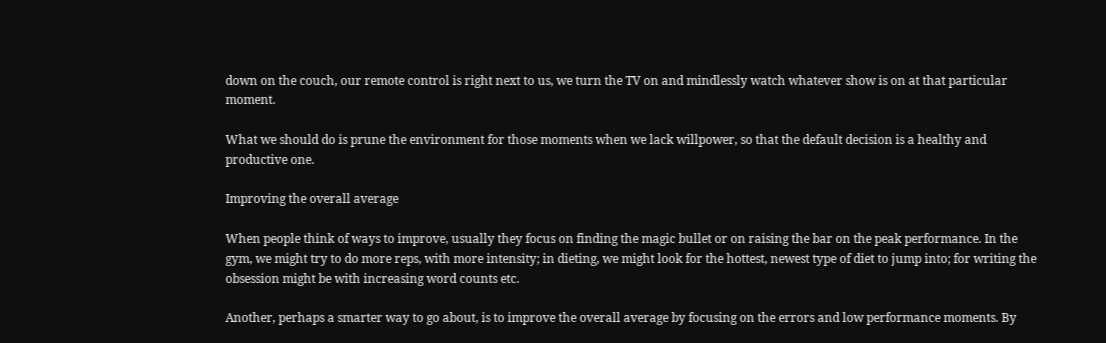down on the couch, our remote control is right next to us, we turn the TV on and mindlessly watch whatever show is on at that particular moment.

What we should do is prune the environment for those moments when we lack willpower, so that the default decision is a healthy and productive one.

Improving the overall average

When people think of ways to improve, usually they focus on finding the magic bullet or on raising the bar on the peak performance. In the gym, we might try to do more reps, with more intensity; in dieting, we might look for the hottest, newest type of diet to jump into; for writing the obsession might be with increasing word counts etc.

Another, perhaps a smarter way to go about, is to improve the overall average by focusing on the errors and low performance moments. By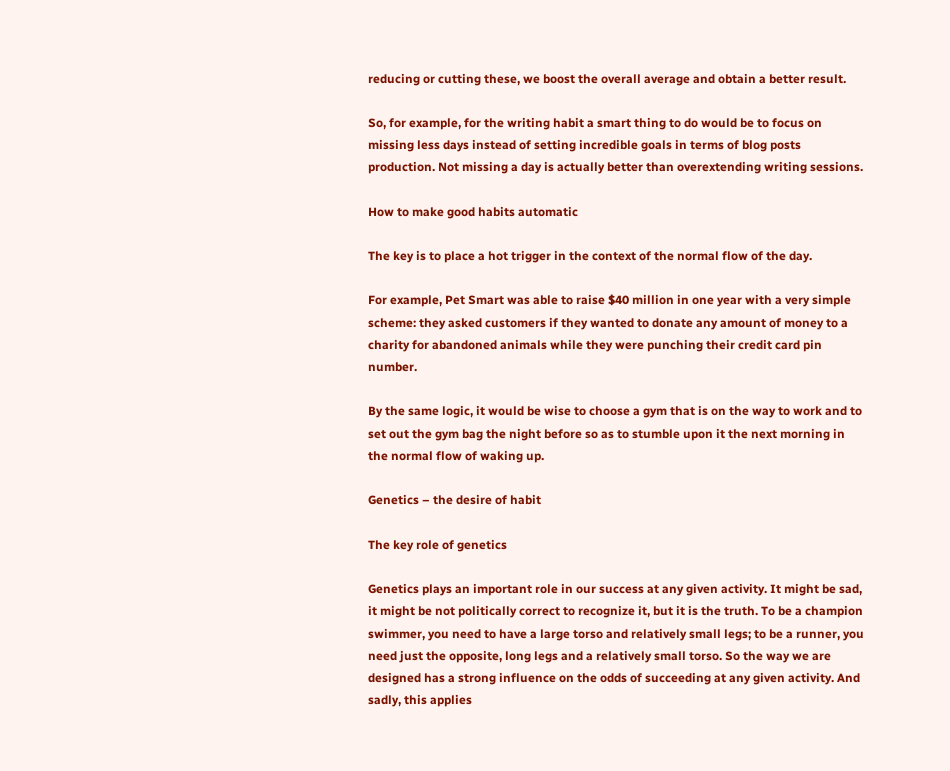reducing or cutting these, we boost the overall average and obtain a better result.

So, for example, for the writing habit a smart thing to do would be to focus on missing less days instead of setting incredible goals in terms of blog posts production. Not missing a day is actually better than overextending writing sessions.

How to make good habits automatic

The key is to place a hot trigger in the context of the normal flow of the day.

For example, Pet Smart was able to raise $40 million in one year with a very simple scheme: they asked customers if they wanted to donate any amount of money to a charity for abandoned animals while they were punching their credit card pin number.

By the same logic, it would be wise to choose a gym that is on the way to work and to set out the gym bag the night before so as to stumble upon it the next morning in the normal flow of waking up.

Genetics – the desire of habit

The key role of genetics

Genetics plays an important role in our success at any given activity. It might be sad, it might be not politically correct to recognize it, but it is the truth. To be a champion swimmer, you need to have a large torso and relatively small legs; to be a runner, you need just the opposite, long legs and a relatively small torso. So the way we are designed has a strong influence on the odds of succeeding at any given activity. And sadly, this applies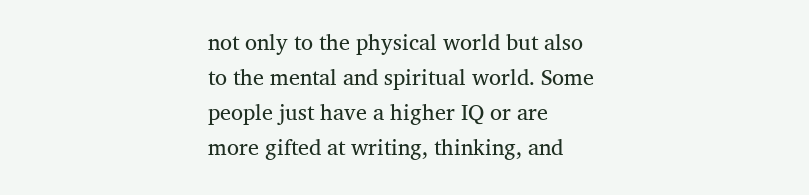not only to the physical world but also to the mental and spiritual world. Some people just have a higher IQ or are more gifted at writing, thinking, and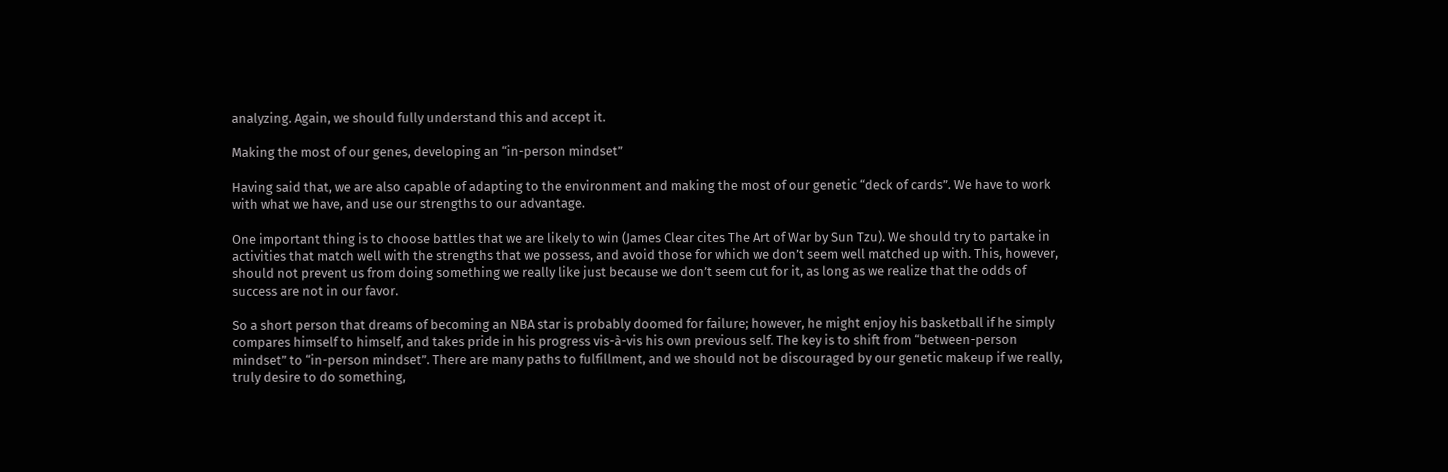analyzing. Again, we should fully understand this and accept it.

Making the most of our genes, developing an “in-person mindset”

Having said that, we are also capable of adapting to the environment and making the most of our genetic “deck of cards”. We have to work with what we have, and use our strengths to our advantage.

One important thing is to choose battles that we are likely to win (James Clear cites The Art of War by Sun Tzu). We should try to partake in activities that match well with the strengths that we possess, and avoid those for which we don’t seem well matched up with. This, however, should not prevent us from doing something we really like just because we don’t seem cut for it, as long as we realize that the odds of success are not in our favor.

So a short person that dreams of becoming an NBA star is probably doomed for failure; however, he might enjoy his basketball if he simply compares himself to himself, and takes pride in his progress vis-à-vis his own previous self. The key is to shift from “between-person mindset” to “in-person mindset”. There are many paths to fulfillment, and we should not be discouraged by our genetic makeup if we really, truly desire to do something,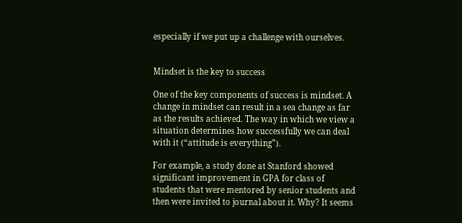especially if we put up a challenge with ourselves.


Mindset is the key to success

One of the key components of success is mindset. A change in mindset can result in a sea change as far as the results achieved. The way in which we view a situation determines how successfully we can deal with it (“attitude is everything”).

For example, a study done at Stanford showed significant improvement in GPA for class of students that were mentored by senior students and then were invited to journal about it. Why? It seems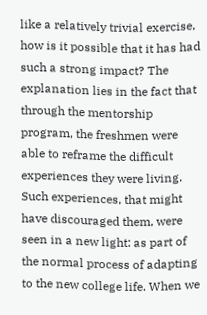like a relatively trivial exercise, how is it possible that it has had such a strong impact? The explanation lies in the fact that through the mentorship program, the freshmen were able to reframe the difficult experiences they were living. Such experiences, that might have discouraged them, were seen in a new light: as part of the normal process of adapting to the new college life. When we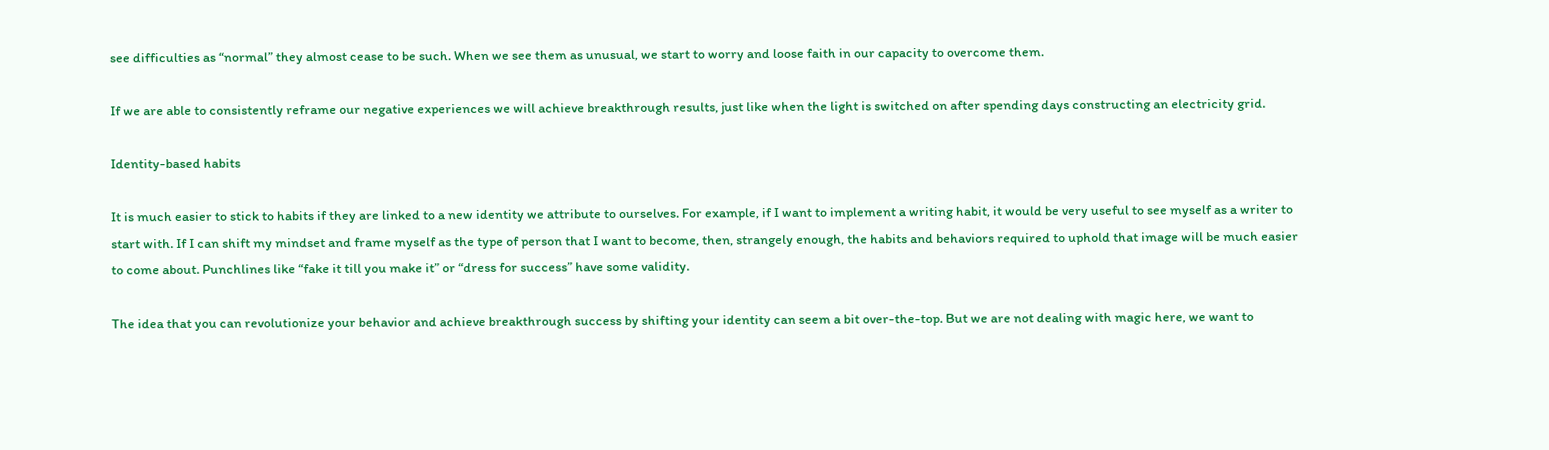see difficulties as “normal” they almost cease to be such. When we see them as unusual, we start to worry and loose faith in our capacity to overcome them.

If we are able to consistently reframe our negative experiences we will achieve breakthrough results, just like when the light is switched on after spending days constructing an electricity grid.

Identity-based habits

It is much easier to stick to habits if they are linked to a new identity we attribute to ourselves. For example, if I want to implement a writing habit, it would be very useful to see myself as a writer to start with. If I can shift my mindset and frame myself as the type of person that I want to become, then, strangely enough, the habits and behaviors required to uphold that image will be much easier to come about. Punchlines like “fake it till you make it” or “dress for success” have some validity.

The idea that you can revolutionize your behavior and achieve breakthrough success by shifting your identity can seem a bit over-the-top. But we are not dealing with magic here, we want to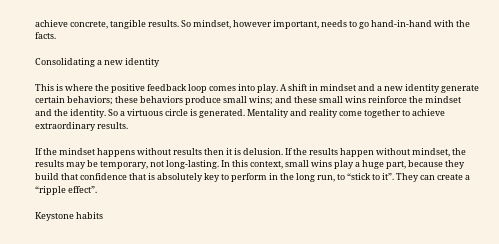achieve concrete, tangible results. So mindset, however important, needs to go hand-in-hand with the facts.

Consolidating a new identity

This is where the positive feedback loop comes into play. A shift in mindset and a new identity generate certain behaviors; these behaviors produce small wins; and these small wins reinforce the mindset and the identity. So a virtuous circle is generated. Mentality and reality come together to achieve extraordinary results.

If the mindset happens without results then it is delusion. If the results happen without mindset, the results may be temporary, not long-lasting. In this context, small wins play a huge part, because they build that confidence that is absolutely key to perform in the long run, to “stick to it”. They can create a “ripple effect”.

Keystone habits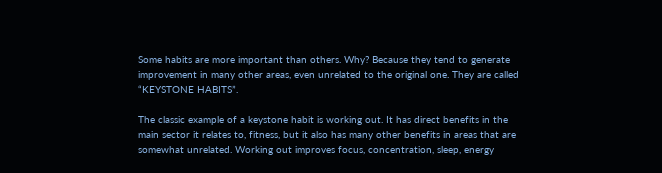Some habits are more important than others. Why? Because they tend to generate improvement in many other areas, even unrelated to the original one. They are called “KEYSTONE HABITS”.

The classic example of a keystone habit is working out. It has direct benefits in the main sector it relates to, fitness, but it also has many other benefits in areas that are somewhat unrelated. Working out improves focus, concentration, sleep, energy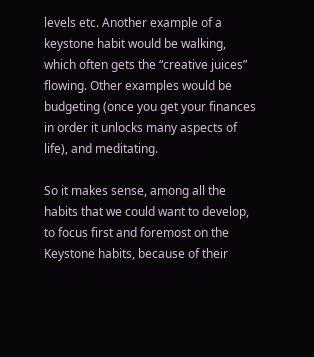levels etc. Another example of a keystone habit would be walking, which often gets the “creative juices” flowing. Other examples would be budgeting (once you get your finances in order it unlocks many aspects of life), and meditating.

So it makes sense, among all the habits that we could want to develop, to focus first and foremost on the Keystone habits, because of their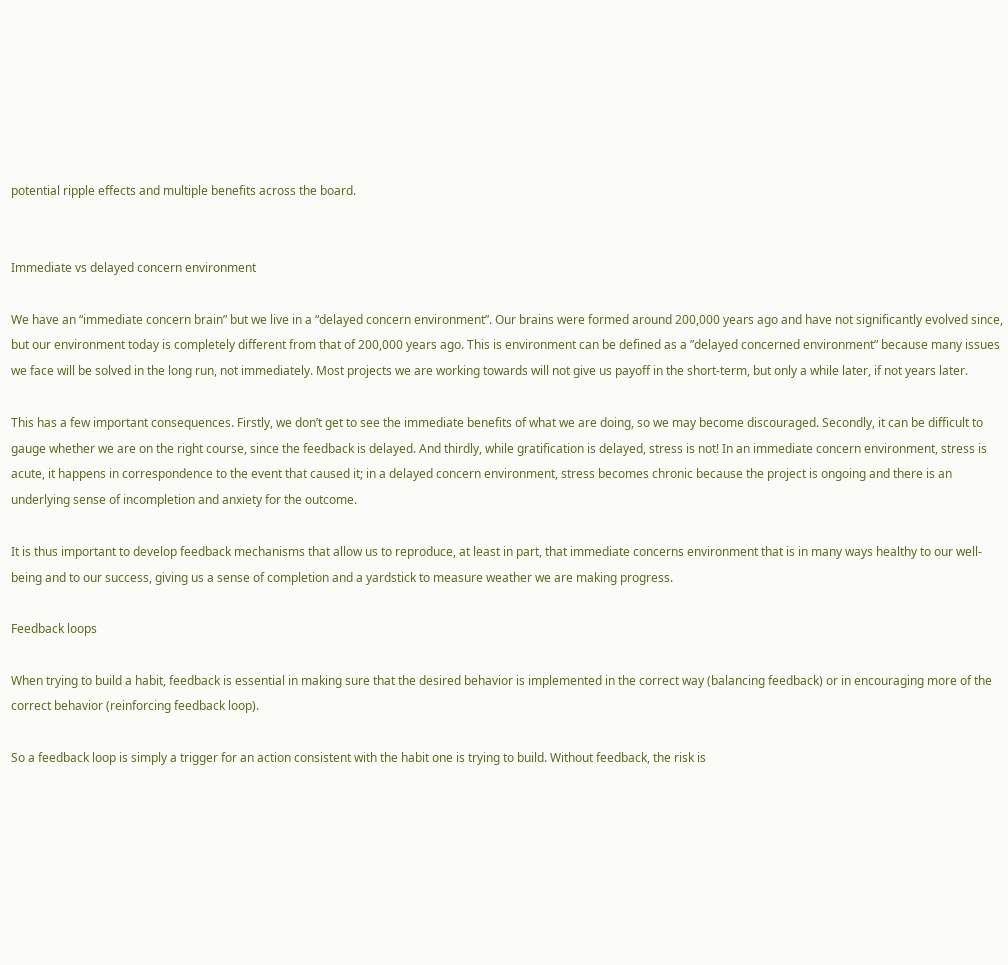potential ripple effects and multiple benefits across the board.


Immediate vs delayed concern environment

We have an “immediate concern brain” but we live in a “delayed concern environment”. Our brains were formed around 200,000 years ago and have not significantly evolved since, but our environment today is completely different from that of 200,000 years ago. This is environment can be defined as a ”delayed concerned environment” because many issues we face will be solved in the long run, not immediately. Most projects we are working towards will not give us payoff in the short-term, but only a while later, if not years later.

This has a few important consequences. Firstly, we don’t get to see the immediate benefits of what we are doing, so we may become discouraged. Secondly, it can be difficult to gauge whether we are on the right course, since the feedback is delayed. And thirdly, while gratification is delayed, stress is not! In an immediate concern environment, stress is acute, it happens in correspondence to the event that caused it; in a delayed concern environment, stress becomes chronic because the project is ongoing and there is an underlying sense of incompletion and anxiety for the outcome.

It is thus important to develop feedback mechanisms that allow us to reproduce, at least in part, that immediate concerns environment that is in many ways healthy to our well-being and to our success, giving us a sense of completion and a yardstick to measure weather we are making progress.

Feedback loops

When trying to build a habit, feedback is essential in making sure that the desired behavior is implemented in the correct way (balancing feedback) or in encouraging more of the correct behavior (reinforcing feedback loop).

So a feedback loop is simply a trigger for an action consistent with the habit one is trying to build. Without feedback, the risk is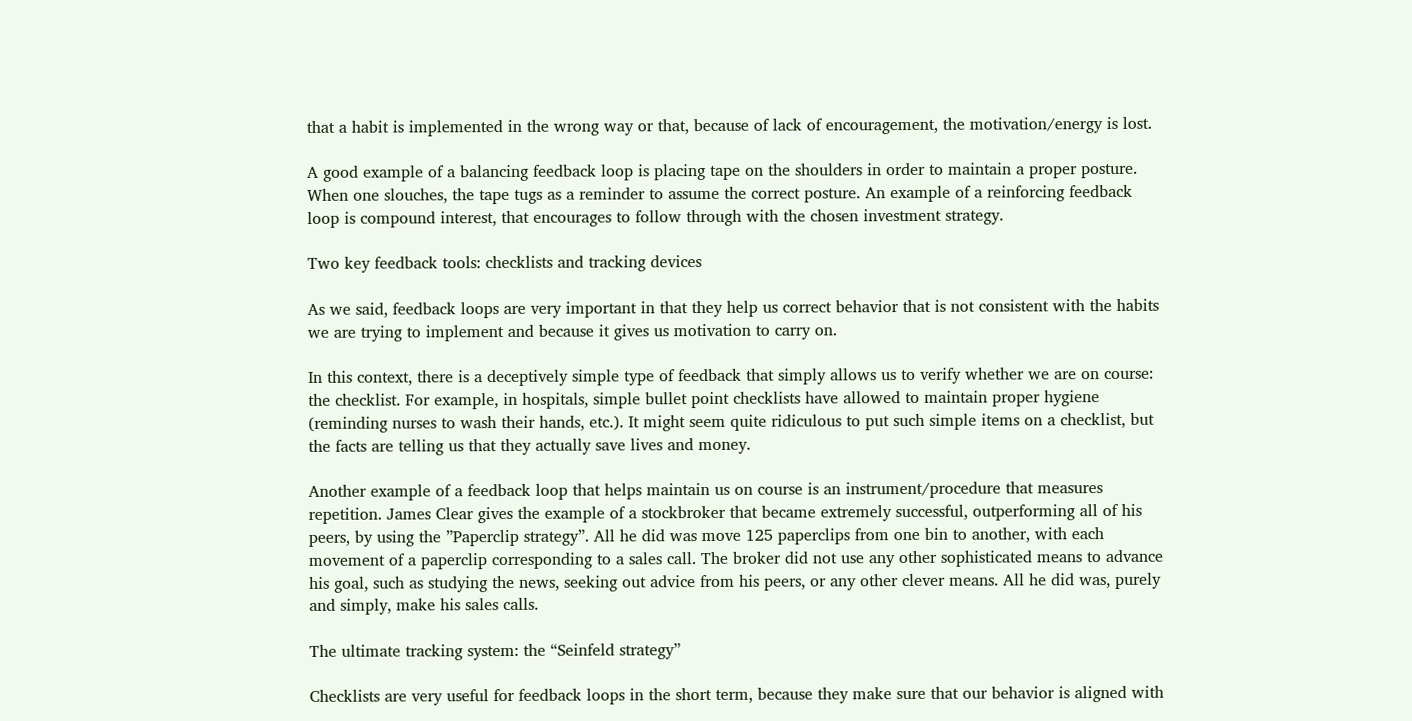that a habit is implemented in the wrong way or that, because of lack of encouragement, the motivation/energy is lost.

A good example of a balancing feedback loop is placing tape on the shoulders in order to maintain a proper posture. When one slouches, the tape tugs as a reminder to assume the correct posture. An example of a reinforcing feedback loop is compound interest, that encourages to follow through with the chosen investment strategy.

Two key feedback tools: checklists and tracking devices

As we said, feedback loops are very important in that they help us correct behavior that is not consistent with the habits we are trying to implement and because it gives us motivation to carry on.

In this context, there is a deceptively simple type of feedback that simply allows us to verify whether we are on course: the checklist. For example, in hospitals, simple bullet point checklists have allowed to maintain proper hygiene (reminding nurses to wash their hands, etc.). It might seem quite ridiculous to put such simple items on a checklist, but the facts are telling us that they actually save lives and money.

Another example of a feedback loop that helps maintain us on course is an instrument/procedure that measures repetition. James Clear gives the example of a stockbroker that became extremely successful, outperforming all of his peers, by using the ”Paperclip strategy”. All he did was move 125 paperclips from one bin to another, with each movement of a paperclip corresponding to a sales call. The broker did not use any other sophisticated means to advance his goal, such as studying the news, seeking out advice from his peers, or any other clever means. All he did was, purely and simply, make his sales calls.

The ultimate tracking system: the “Seinfeld strategy”

Checklists are very useful for feedback loops in the short term, because they make sure that our behavior is aligned with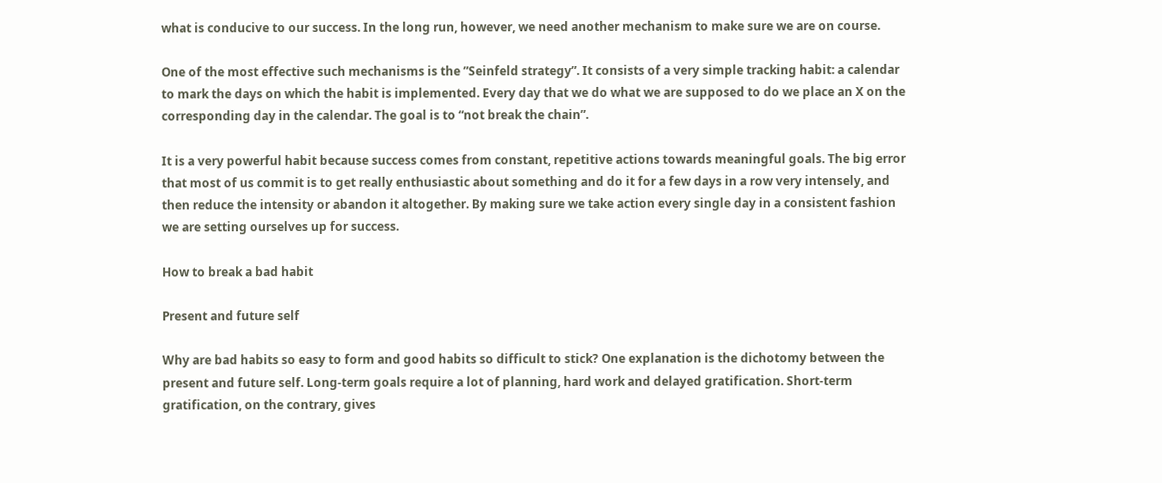what is conducive to our success. In the long run, however, we need another mechanism to make sure we are on course.

One of the most effective such mechanisms is the ”Seinfeld strategy”. It consists of a very simple tracking habit: a calendar to mark the days on which the habit is implemented. Every day that we do what we are supposed to do we place an X on the corresponding day in the calendar. The goal is to “not break the chain”.

It is a very powerful habit because success comes from constant, repetitive actions towards meaningful goals. The big error that most of us commit is to get really enthusiastic about something and do it for a few days in a row very intensely, and then reduce the intensity or abandon it altogether. By making sure we take action every single day in a consistent fashion we are setting ourselves up for success.

How to break a bad habit

Present and future self

Why are bad habits so easy to form and good habits so difficult to stick? One explanation is the dichotomy between the present and future self. Long-term goals require a lot of planning, hard work and delayed gratification. Short-term gratification, on the contrary, gives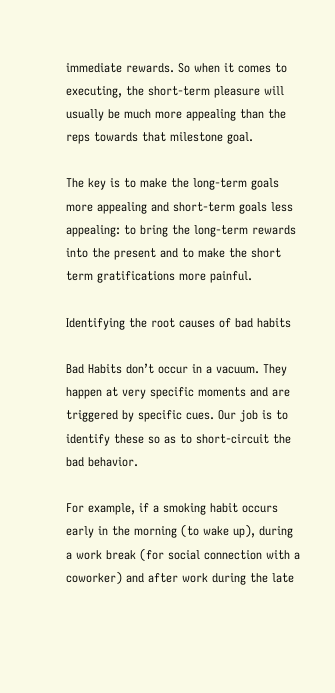immediate rewards. So when it comes to executing, the short-term pleasure will usually be much more appealing than the reps towards that milestone goal.

The key is to make the long-term goals more appealing and short-term goals less appealing: to bring the long-term rewards into the present and to make the short term gratifications more painful.

Identifying the root causes of bad habits

Bad Habits don’t occur in a vacuum. They happen at very specific moments and are triggered by specific cues. Our job is to identify these so as to short-circuit the bad behavior.

For example, if a smoking habit occurs early in the morning (to wake up), during a work break (for social connection with a coworker) and after work during the late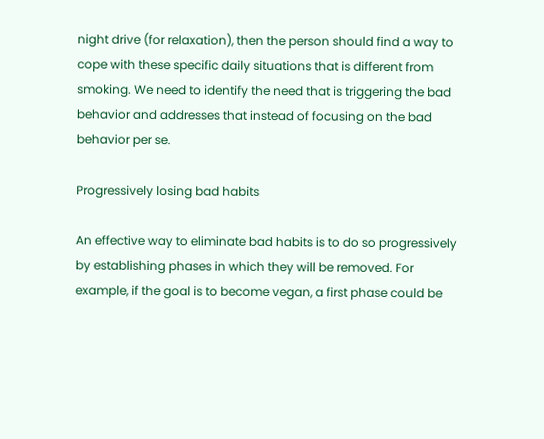night drive (for relaxation), then the person should find a way to cope with these specific daily situations that is different from smoking. We need to identify the need that is triggering the bad behavior and addresses that instead of focusing on the bad behavior per se.

Progressively losing bad habits

An effective way to eliminate bad habits is to do so progressively by establishing phases in which they will be removed. For example, if the goal is to become vegan, a first phase could be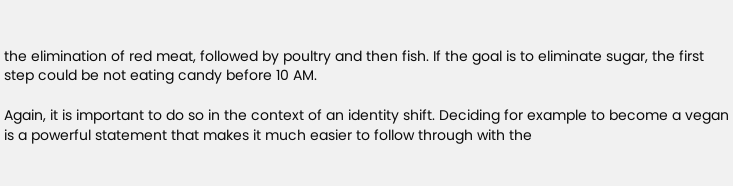the elimination of red meat, followed by poultry and then fish. If the goal is to eliminate sugar, the first step could be not eating candy before 10 AM.

Again, it is important to do so in the context of an identity shift. Deciding for example to become a vegan is a powerful statement that makes it much easier to follow through with the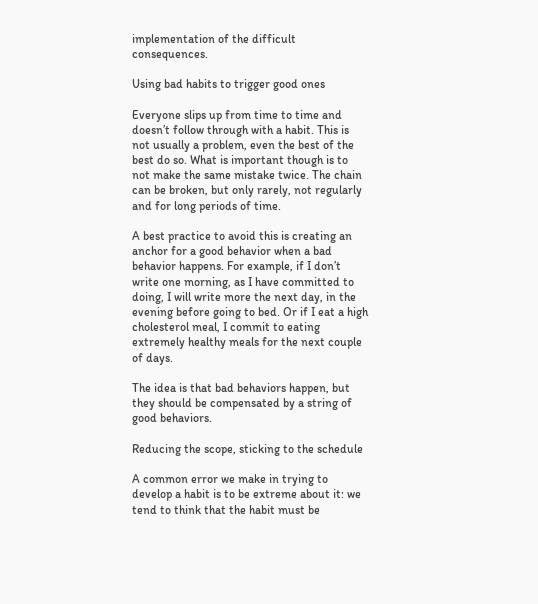implementation of the difficult consequences.

Using bad habits to trigger good ones

Everyone slips up from time to time and doesn’t follow through with a habit. This is not usually a problem, even the best of the best do so. What is important though is to not make the same mistake twice. The chain can be broken, but only rarely, not regularly and for long periods of time.

A best practice to avoid this is creating an anchor for a good behavior when a bad behavior happens. For example, if I don’t write one morning, as I have committed to doing, I will write more the next day, in the evening before going to bed. Or if I eat a high cholesterol meal, I commit to eating extremely healthy meals for the next couple of days.

The idea is that bad behaviors happen, but they should be compensated by a string of good behaviors.

Reducing the scope, sticking to the schedule

A common error we make in trying to develop a habit is to be extreme about it: we tend to think that the habit must be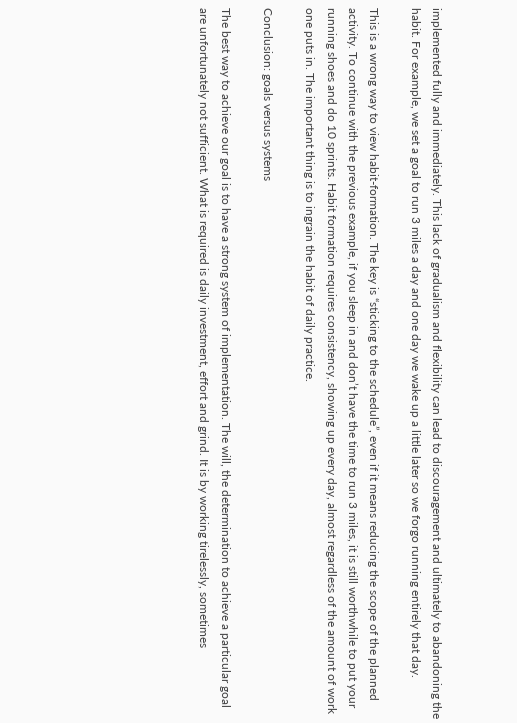implemented fully and immediately. This lack of gradualism and flexibility can lead to discouragement and ultimately to abandoning the habit. For example, we set a goal to run 3 miles a day and one day we wake up a little later so we forgo running entirely that day.

This is a wrong way to view habit-formation. The key is “sticking to the schedule”, even if it means reducing the scope of the planned activity. To continue with the previous example, if you sleep in and don’t have the time to run 3 miles, it is still worthwhile to put your running shoes and do 10 sprints. Habit formation requires consistency, showing up every day, almost regardless of the amount of work one puts in. The important thing is to ingrain the habit of daily practice.

Conclusion: goals versus systems

The best way to achieve our goal is to have a strong system of implementation. The will, the determination to achieve a particular goal are unfortunately not sufficient. What is required is daily investment, effort and grind. It is by working tirelessly, sometimes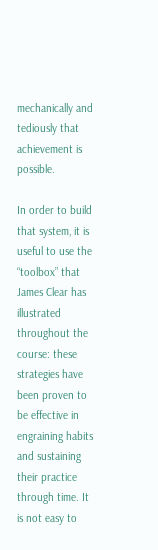mechanically and tediously that achievement is possible.

In order to build that system, it is useful to use the “toolbox” that James Clear has illustrated throughout the course: these strategies have been proven to be effective in engraining habits and sustaining their practice through time. It is not easy to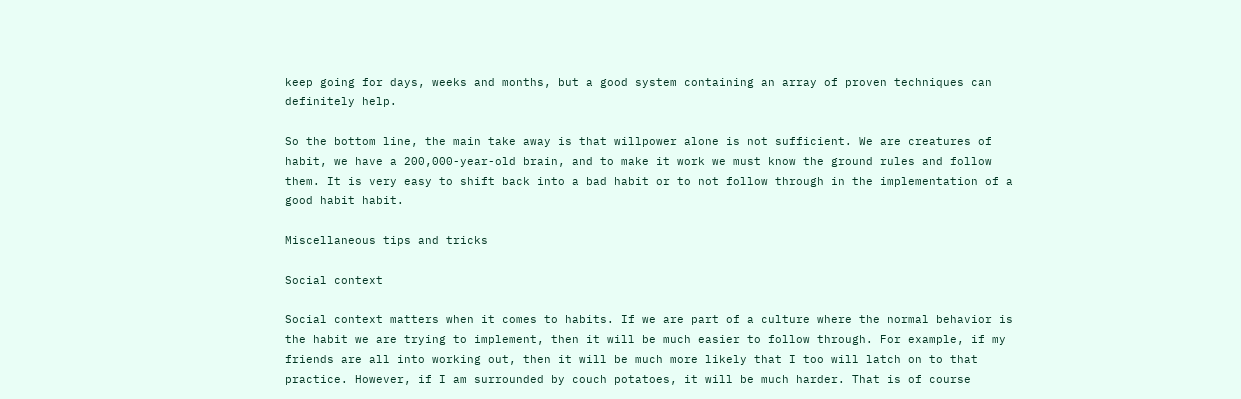keep going for days, weeks and months, but a good system containing an array of proven techniques can definitely help.

So the bottom line, the main take away is that willpower alone is not sufficient. We are creatures of habit, we have a 200,000-year-old brain, and to make it work we must know the ground rules and follow them. It is very easy to shift back into a bad habit or to not follow through in the implementation of a good habit habit.

Miscellaneous tips and tricks

Social context

Social context matters when it comes to habits. If we are part of a culture where the normal behavior is the habit we are trying to implement, then it will be much easier to follow through. For example, if my friends are all into working out, then it will be much more likely that I too will latch on to that practice. However, if I am surrounded by couch potatoes, it will be much harder. That is of course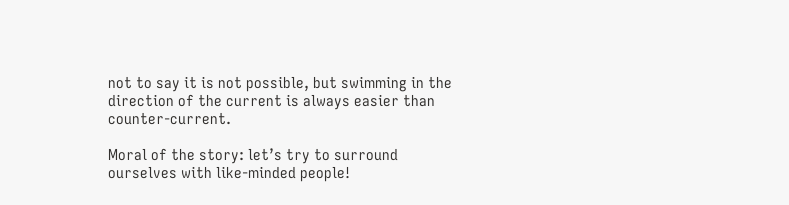not to say it is not possible, but swimming in the direction of the current is always easier than counter-current.

Moral of the story: let’s try to surround ourselves with like-minded people!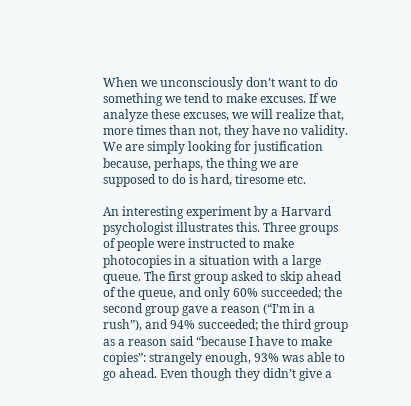When we unconsciously don’t want to do something we tend to make excuses. If we analyze these excuses, we will realize that, more times than not, they have no validity. We are simply looking for justification because, perhaps, the thing we are supposed to do is hard, tiresome etc.

An interesting experiment by a Harvard psychologist illustrates this. Three groups of people were instructed to make photocopies in a situation with a large queue. The first group asked to skip ahead of the queue, and only 60% succeeded; the second group gave a reason (“I’m in a rush”), and 94% succeeded; the third group as a reason said “because I have to make copies”: strangely enough, 93% was able to go ahead. Even though they didn’t give a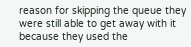reason for skipping the queue they were still able to get away with it because they used the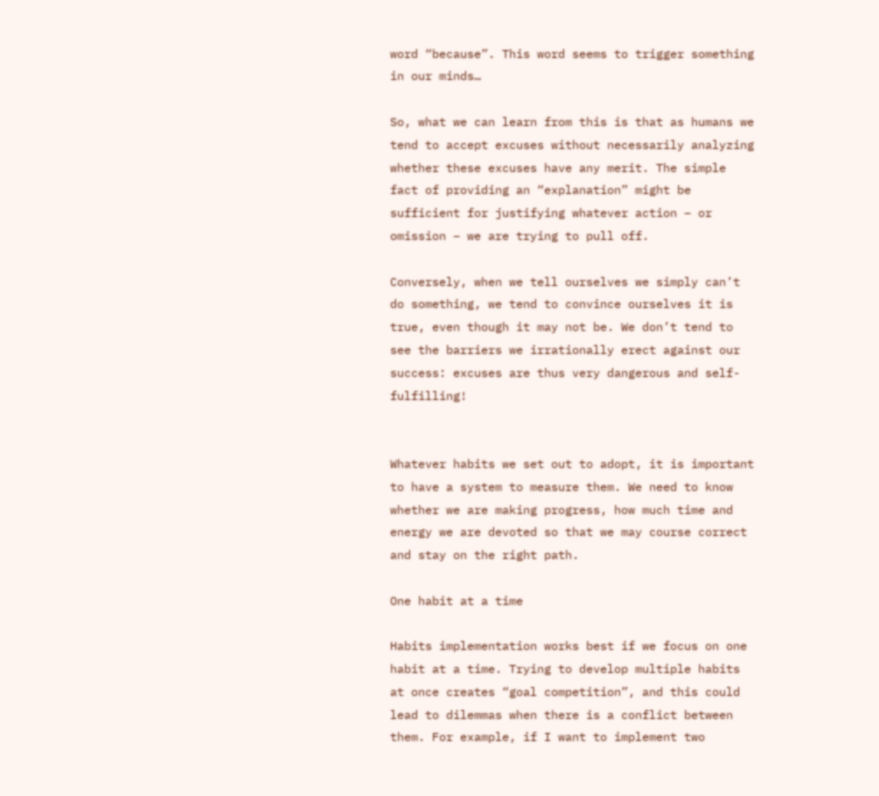word “because”. This word seems to trigger something in our minds…

So, what we can learn from this is that as humans we tend to accept excuses without necessarily analyzing whether these excuses have any merit. The simple fact of providing an “explanation” might be sufficient for justifying whatever action – or omission – we are trying to pull off.

Conversely, when we tell ourselves we simply can’t do something, we tend to convince ourselves it is true, even though it may not be. We don’t tend to see the barriers we irrationally erect against our success: excuses are thus very dangerous and self-fulfilling!


Whatever habits we set out to adopt, it is important to have a system to measure them. We need to know whether we are making progress, how much time and energy we are devoted so that we may course correct and stay on the right path.

One habit at a time

Habits implementation works best if we focus on one habit at a time. Trying to develop multiple habits at once creates “goal competition”, and this could lead to dilemmas when there is a conflict between them. For example, if I want to implement two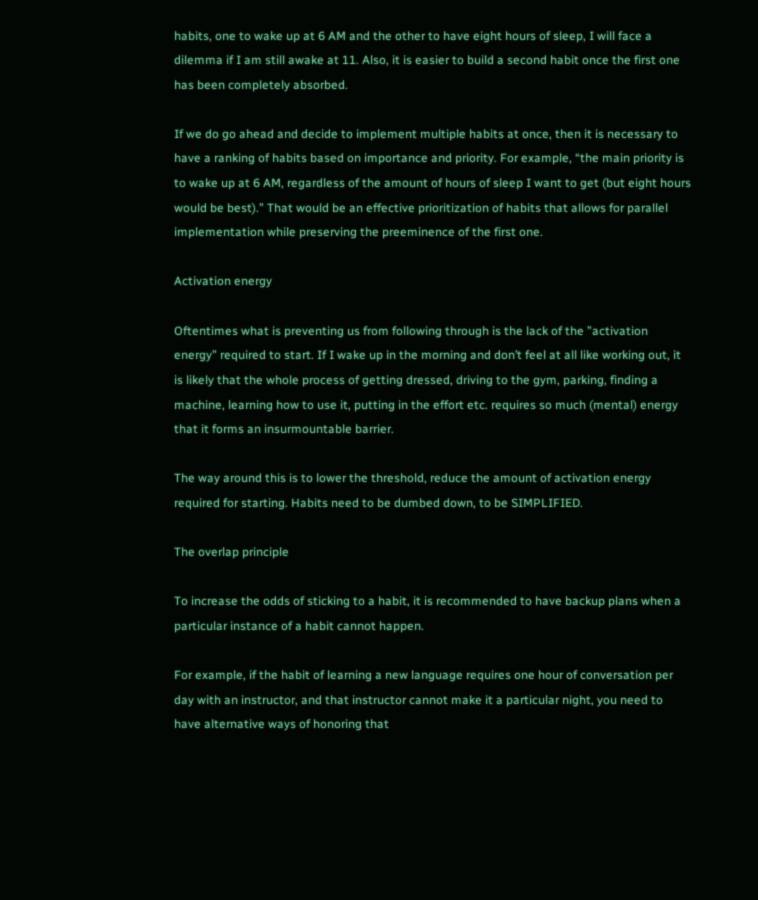habits, one to wake up at 6 AM and the other to have eight hours of sleep, I will face a dilemma if I am still awake at 11. Also, it is easier to build a second habit once the first one has been completely absorbed.

If we do go ahead and decide to implement multiple habits at once, then it is necessary to have a ranking of habits based on importance and priority. For example, “the main priority is to wake up at 6 AM, regardless of the amount of hours of sleep I want to get (but eight hours would be best).” That would be an effective prioritization of habits that allows for parallel implementation while preserving the preeminence of the first one.

Activation energy

Oftentimes what is preventing us from following through is the lack of the ”activation energy” required to start. If I wake up in the morning and don’t feel at all like working out, it is likely that the whole process of getting dressed, driving to the gym, parking, finding a machine, learning how to use it, putting in the effort etc. requires so much (mental) energy that it forms an insurmountable barrier.

The way around this is to lower the threshold, reduce the amount of activation energy required for starting. Habits need to be dumbed down, to be SIMPLIFIED.

The overlap principle

To increase the odds of sticking to a habit, it is recommended to have backup plans when a particular instance of a habit cannot happen.

For example, if the habit of learning a new language requires one hour of conversation per day with an instructor, and that instructor cannot make it a particular night, you need to have alternative ways of honoring that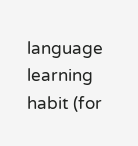language learning habit (for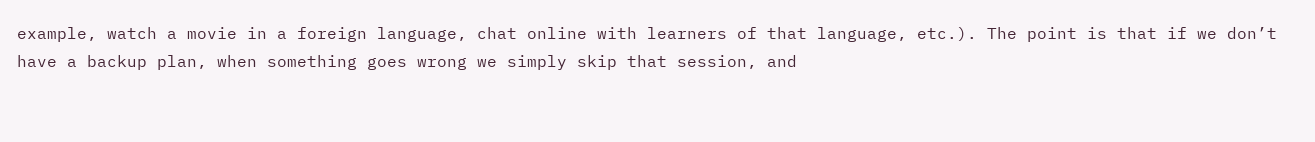example, watch a movie in a foreign language, chat online with learners of that language, etc.). The point is that if we don’t have a backup plan, when something goes wrong we simply skip that session, and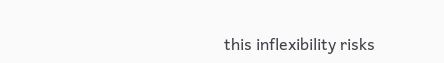this inflexibility risks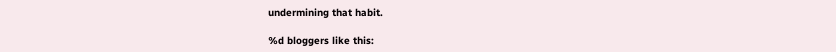undermining that habit.

%d bloggers like this: